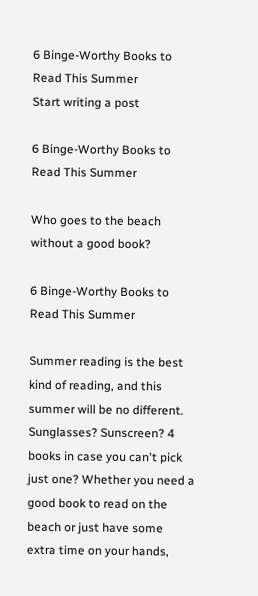6 Binge-Worthy Books to Read This Summer
Start writing a post

6 Binge-Worthy Books to Read This Summer

Who goes to the beach without a good book?

6 Binge-Worthy Books to Read This Summer

Summer reading is the best kind of reading, and this summer will be no different. Sunglasses? Sunscreen? 4 books in case you can't pick just one? Whether you need a good book to read on the beach or just have some extra time on your hands,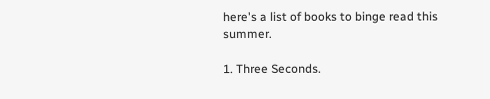here's a list of books to binge read this summer.

1. Three Seconds.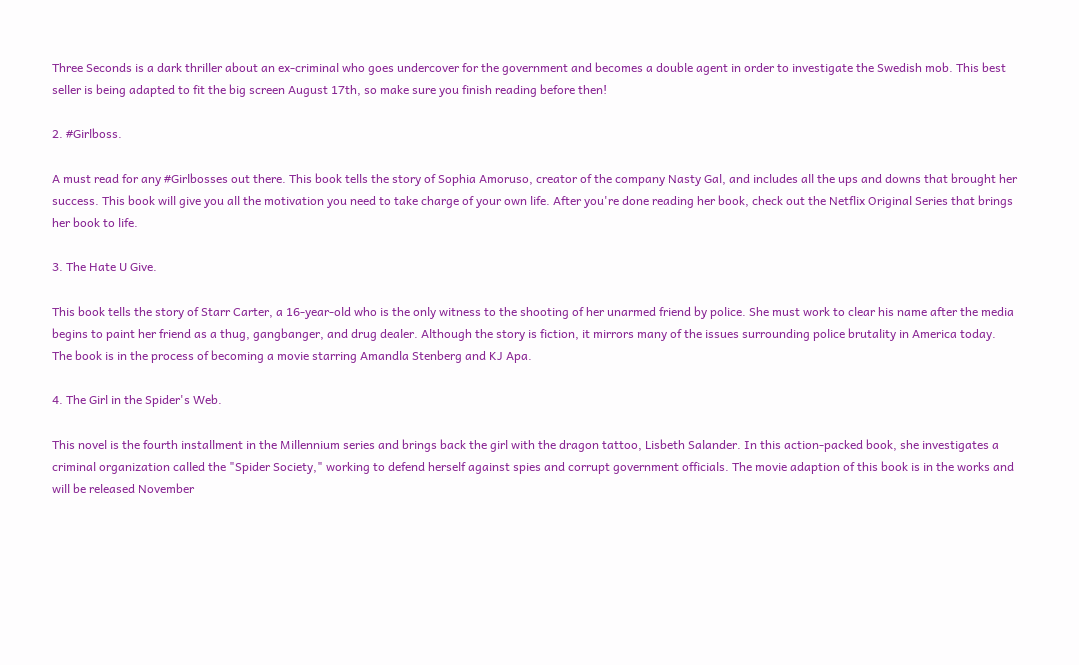Three Seconds is a dark thriller about an ex-criminal who goes undercover for the government and becomes a double agent in order to investigate the Swedish mob. This best seller is being adapted to fit the big screen August 17th, so make sure you finish reading before then!

2. #Girlboss.

A must read for any #Girlbosses out there. This book tells the story of Sophia Amoruso, creator of the company Nasty Gal, and includes all the ups and downs that brought her success. This book will give you all the motivation you need to take charge of your own life. After you're done reading her book, check out the Netflix Original Series that brings her book to life.

3. The Hate U Give.

This book tells the story of Starr Carter, a 16-year-old who is the only witness to the shooting of her unarmed friend by police. She must work to clear his name after the media begins to paint her friend as a thug, gangbanger, and drug dealer. Although the story is fiction, it mirrors many of the issues surrounding police brutality in America today. The book is in the process of becoming a movie starring Amandla Stenberg and KJ Apa.

4. The Girl in the Spider's Web.

This novel is the fourth installment in the Millennium series and brings back the girl with the dragon tattoo, Lisbeth Salander. In this action-packed book, she investigates a criminal organization called the "Spider Society," working to defend herself against spies and corrupt government officials. The movie adaption of this book is in the works and will be released November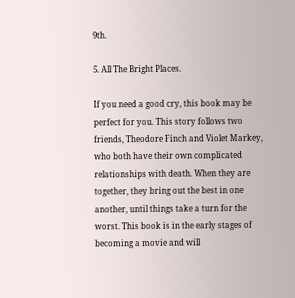9th.

5. All The Bright Places.

If you need a good cry, this book may be perfect for you. This story follows two friends, Theodore Finch and Violet Markey, who both have their own complicated relationships with death. When they are together, they bring out the best in one another, until things take a turn for the worst. This book is in the early stages of becoming a movie and will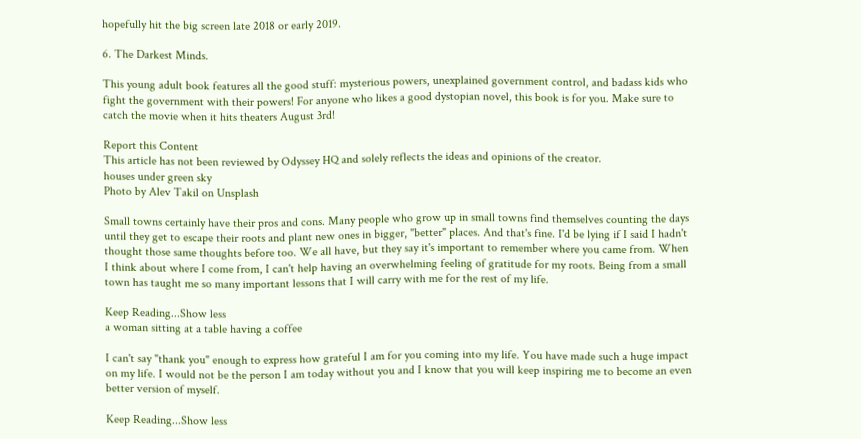hopefully hit the big screen late 2018 or early 2019.

6. The Darkest Minds.

This young adult book features all the good stuff: mysterious powers, unexplained government control, and badass kids who fight the government with their powers! For anyone who likes a good dystopian novel, this book is for you. Make sure to catch the movie when it hits theaters August 3rd!

Report this Content
This article has not been reviewed by Odyssey HQ and solely reflects the ideas and opinions of the creator.
houses under green sky
Photo by Alev Takil on Unsplash

Small towns certainly have their pros and cons. Many people who grow up in small towns find themselves counting the days until they get to escape their roots and plant new ones in bigger, "better" places. And that's fine. I'd be lying if I said I hadn't thought those same thoughts before too. We all have, but they say it's important to remember where you came from. When I think about where I come from, I can't help having an overwhelming feeling of gratitude for my roots. Being from a small town has taught me so many important lessons that I will carry with me for the rest of my life.

Keep Reading...Show less
a woman sitting at a table having a coffee

I can't say "thank you" enough to express how grateful I am for you coming into my life. You have made such a huge impact on my life. I would not be the person I am today without you and I know that you will keep inspiring me to become an even better version of myself.

Keep Reading...Show less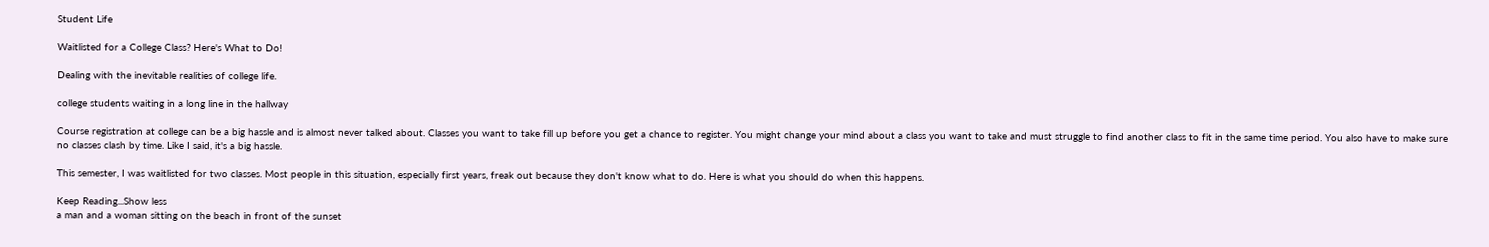Student Life

Waitlisted for a College Class? Here's What to Do!

Dealing with the inevitable realities of college life.

college students waiting in a long line in the hallway

Course registration at college can be a big hassle and is almost never talked about. Classes you want to take fill up before you get a chance to register. You might change your mind about a class you want to take and must struggle to find another class to fit in the same time period. You also have to make sure no classes clash by time. Like I said, it's a big hassle.

This semester, I was waitlisted for two classes. Most people in this situation, especially first years, freak out because they don't know what to do. Here is what you should do when this happens.

Keep Reading...Show less
a man and a woman sitting on the beach in front of the sunset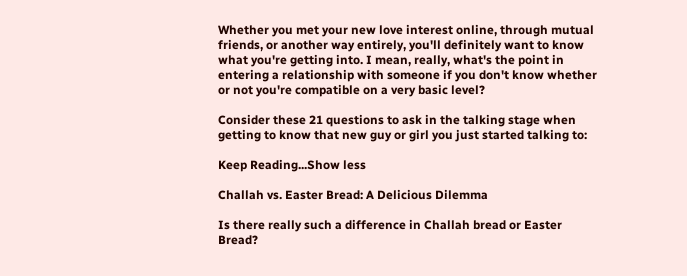Whether you met your new love interest online, through mutual friends, or another way entirely, you'll definitely want to know what you're getting into. I mean, really, what's the point in entering a relationship with someone if you don't know whether or not you're compatible on a very basic level?

Consider these 21 questions to ask in the talking stage when getting to know that new guy or girl you just started talking to:

Keep Reading...Show less

Challah vs. Easter Bread: A Delicious Dilemma

Is there really such a difference in Challah bread or Easter Bread?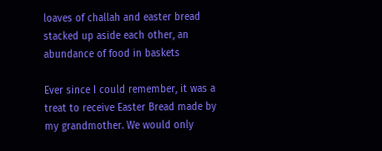loaves of challah and easter bread stacked up aside each other, an abundance of food in baskets

Ever since I could remember, it was a treat to receive Easter Bread made by my grandmother. We would only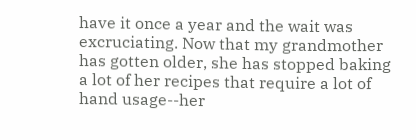have it once a year and the wait was excruciating. Now that my grandmother has gotten older, she has stopped baking a lot of her recipes that require a lot of hand usage--her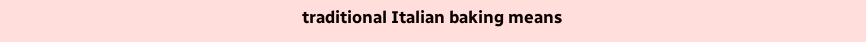traditional Italian baking means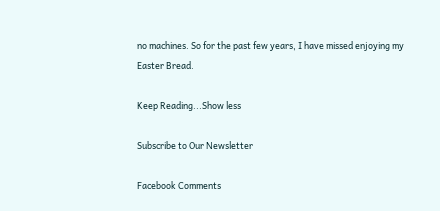no machines. So for the past few years, I have missed enjoying my Easter Bread.

Keep Reading...Show less

Subscribe to Our Newsletter

Facebook Comments